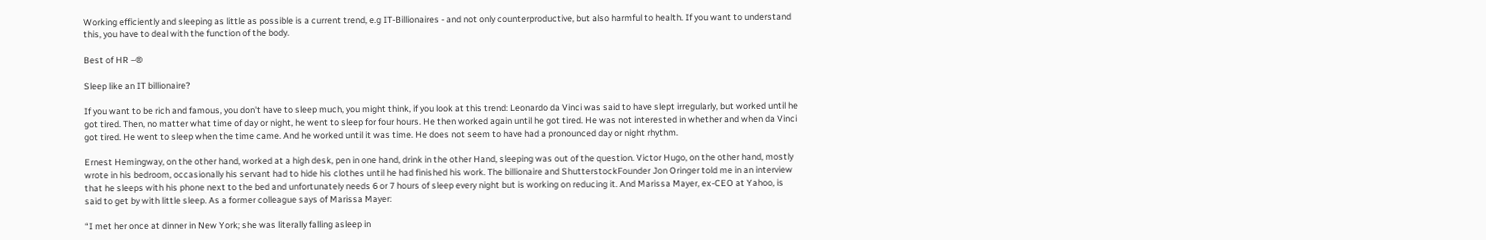Working efficiently and sleeping as little as possible is a current trend, e.g IT-Billionaires - and not only counterproductive, but also harmful to health. If you want to understand this, you have to deal with the function of the body.

Best of HR –®

Sleep like an IT billionaire?

If you want to be rich and famous, you don't have to sleep much, you might think, if you look at this trend: Leonardo da Vinci was said to have slept irregularly, but worked until he got tired. Then, no matter what time of day or night, he went to sleep for four hours. He then worked again until he got tired. He was not interested in whether and when da Vinci got tired. He went to sleep when the time came. And he worked until it was time. He does not seem to have had a pronounced day or night rhythm.

Ernest Hemingway, on the other hand, worked at a high desk, pen in one hand, drink in the other Hand, sleeping was out of the question. Victor Hugo, on the other hand, mostly wrote in his bedroom, occasionally his servant had to hide his clothes until he had finished his work. The billionaire and ShutterstockFounder Jon Oringer told me in an interview that he sleeps with his phone next to the bed and unfortunately needs 6 or 7 hours of sleep every night but is working on reducing it. And Marissa Mayer, ex-CEO at Yahoo, is said to get by with little sleep. As a former colleague says of Marissa Mayer:

“I met her once at dinner in New York; she was literally falling asleep in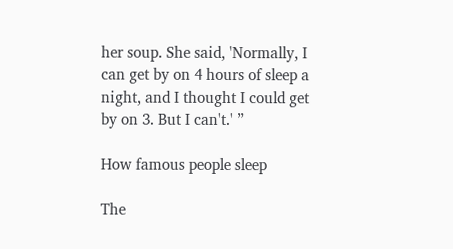her soup. She said, 'Normally, I can get by on 4 hours of sleep a night, and I thought I could get by on 3. But I can't.' ”

How famous people sleep

The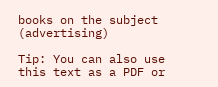books on the subject (advertising)

Tip: You can also use this text as a PDF or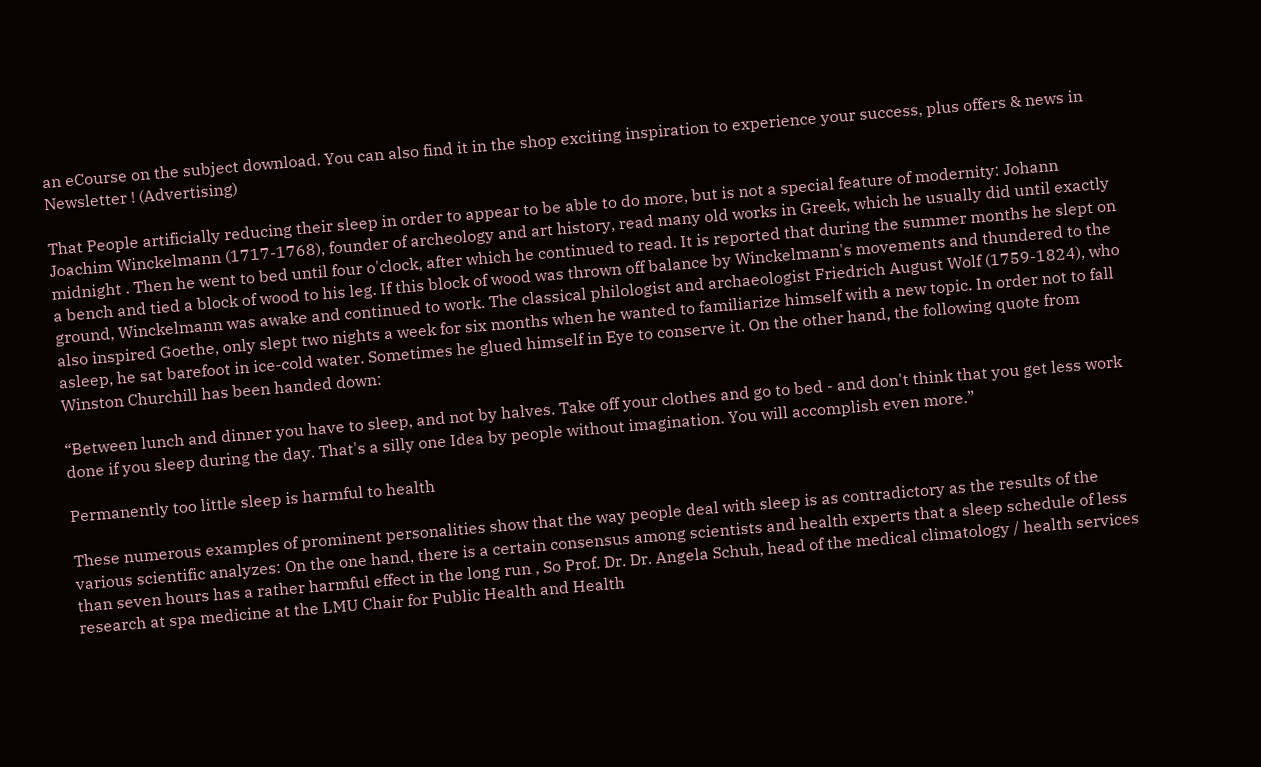an eCourse on the subject download. You can also find it in the shop exciting inspiration to experience your success, plus offers & news in Newsletter ! (Advertising)

That People artificially reducing their sleep in order to appear to be able to do more, but is not a special feature of modernity: Johann Joachim Winckelmann (1717-1768), founder of archeology and art history, read many old works in Greek, which he usually did until exactly midnight . Then he went to bed until four o'clock, after which he continued to read. It is reported that during the summer months he slept on a bench and tied a block of wood to his leg. If this block of wood was thrown off balance by Winckelmann's movements and thundered to the ground, Winckelmann was awake and continued to work. The classical philologist and archaeologist Friedrich August Wolf (1759-1824), who also inspired Goethe, only slept two nights a week for six months when he wanted to familiarize himself with a new topic. In order not to fall asleep, he sat barefoot in ice-cold water. Sometimes he glued himself in Eye to conserve it. On the other hand, the following quote from Winston Churchill has been handed down:

“Between lunch and dinner you have to sleep, and not by halves. Take off your clothes and go to bed - and don't think that you get less work done if you sleep during the day. That's a silly one Idea by people without imagination. You will accomplish even more.”

Permanently too little sleep is harmful to health

These numerous examples of prominent personalities show that the way people deal with sleep is as contradictory as the results of the various scientific analyzes: On the one hand, there is a certain consensus among scientists and health experts that a sleep schedule of less than seven hours has a rather harmful effect in the long run , So Prof. Dr. Dr. Angela Schuh, head of the medical climatology / health services research at spa medicine at the LMU Chair for Public Health and Health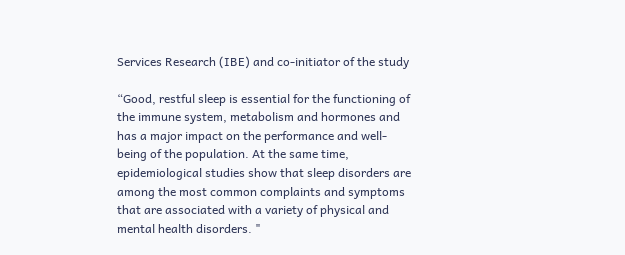Services Research (IBE) and co-initiator of the study

“Good, restful sleep is essential for the functioning of the immune system, metabolism and hormones and has a major impact on the performance and well-being of the population. At the same time, epidemiological studies show that sleep disorders are among the most common complaints and symptoms that are associated with a variety of physical and mental health disorders. "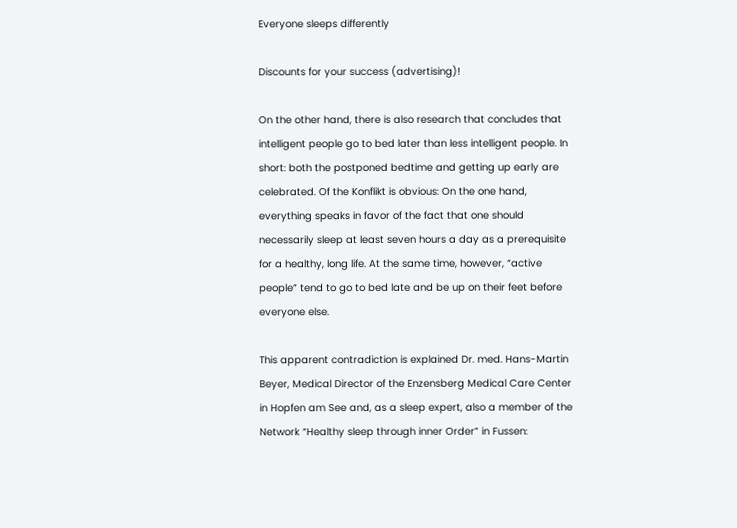Everyone sleeps differently

Discounts for your success (advertising)!

On the other hand, there is also research that concludes that intelligent people go to bed later than less intelligent people. In short: both the postponed bedtime and getting up early are celebrated. Of the Konflikt is obvious: On the one hand, everything speaks in favor of the fact that one should necessarily sleep at least seven hours a day as a prerequisite for a healthy, long life. At the same time, however, “active people” tend to go to bed late and be up on their feet before everyone else.

This apparent contradiction is explained Dr. med. Hans-Martin Beyer, Medical Director of the Enzensberg Medical Care Center in Hopfen am See and, as a sleep expert, also a member of the Network “Healthy sleep through inner Order” in Fussen: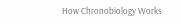How Chronobiology Works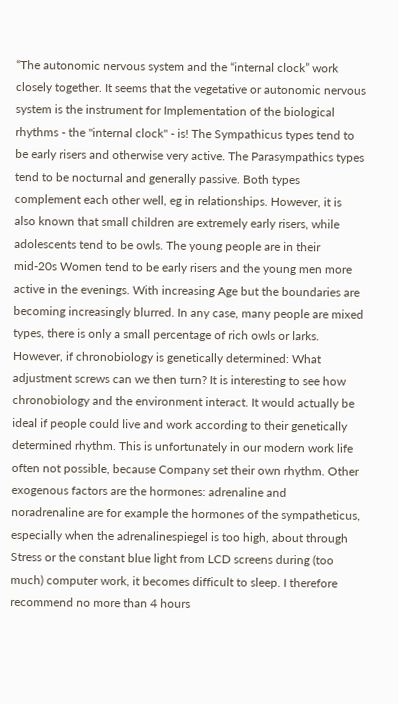“The autonomic nervous system and the “internal clock” work closely together. It seems that the vegetative or autonomic nervous system is the instrument for Implementation of the biological rhythms - the "internal clock" - is! The Sympathicus types tend to be early risers and otherwise very active. The Parasympathics types tend to be nocturnal and generally passive. Both types complement each other well, eg in relationships. However, it is also known that small children are extremely early risers, while adolescents tend to be owls. The young people are in their mid-20s Women tend to be early risers and the young men more active in the evenings. With increasing Age but the boundaries are becoming increasingly blurred. In any case, many people are mixed types, there is only a small percentage of rich owls or larks. However, if chronobiology is genetically determined: What adjustment screws can we then turn? It is interesting to see how chronobiology and the environment interact. It would actually be ideal if people could live and work according to their genetically determined rhythm. This is unfortunately in our modern work life often not possible, because Company set their own rhythm. Other exogenous factors are the hormones: adrenaline and noradrenaline are for example the hormones of the sympatheticus, especially when the adrenalinespiegel is too high, about through Stress or the constant blue light from LCD screens during (too much) computer work, it becomes difficult to sleep. I therefore recommend no more than 4 hours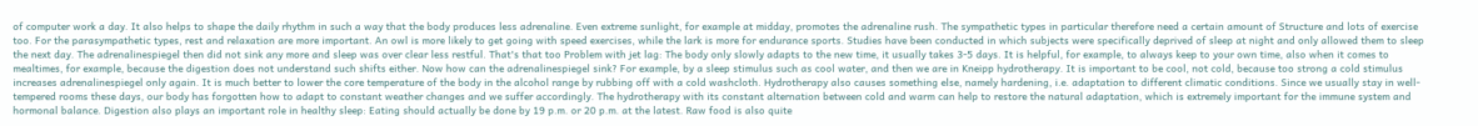of computer work a day. It also helps to shape the daily rhythm in such a way that the body produces less adrenaline. Even extreme sunlight, for example at midday, promotes the adrenaline rush. The sympathetic types in particular therefore need a certain amount of Structure and lots of exercise too. For the parasympathetic types, rest and relaxation are more important. An owl is more likely to get going with speed exercises, while the lark is more for endurance sports. Studies have been conducted in which subjects were specifically deprived of sleep at night and only allowed them to sleep the next day. The adrenalinespiegel then did not sink any more and sleep was over clear less restful. That's that too Problem with jet lag: The body only slowly adapts to the new time, it usually takes 3-5 days. It is helpful, for example, to always keep to your own time, also when it comes to mealtimes, for example, because the digestion does not understand such shifts either. Now how can the adrenalinespiegel sink? For example, by a sleep stimulus such as cool water, and then we are in Kneipp hydrotherapy. It is important to be cool, not cold, because too strong a cold stimulus increases adrenalinespiegel only again. It is much better to lower the core temperature of the body in the alcohol range by rubbing off with a cold washcloth. Hydrotherapy also causes something else, namely hardening, i.e. adaptation to different climatic conditions. Since we usually stay in well-tempered rooms these days, our body has forgotten how to adapt to constant weather changes and we suffer accordingly. The hydrotherapy with its constant alternation between cold and warm can help to restore the natural adaptation, which is extremely important for the immune system and hormonal balance. Digestion also plays an important role in healthy sleep: Eating should actually be done by 19 p.m. or 20 p.m. at the latest. Raw food is also quite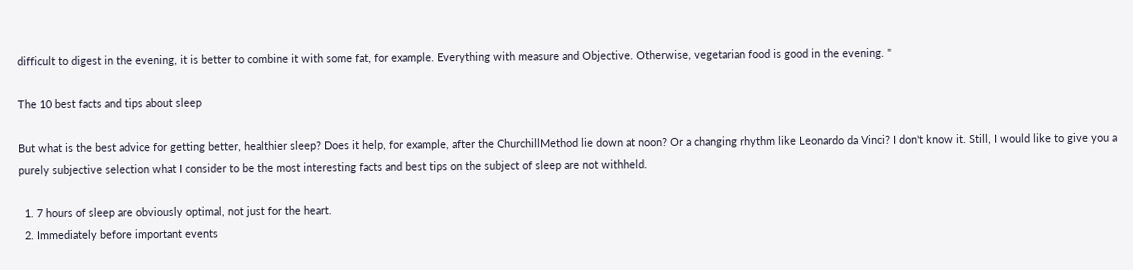difficult to digest in the evening, it is better to combine it with some fat, for example. Everything with measure and Objective. Otherwise, vegetarian food is good in the evening. "

The 10 best facts and tips about sleep

But what is the best advice for getting better, healthier sleep? Does it help, for example, after the ChurchillMethod lie down at noon? Or a changing rhythm like Leonardo da Vinci? I don't know it. Still, I would like to give you a purely subjective selection what I consider to be the most interesting facts and best tips on the subject of sleep are not withheld.

  1. 7 hours of sleep are obviously optimal, not just for the heart.
  2. Immediately before important events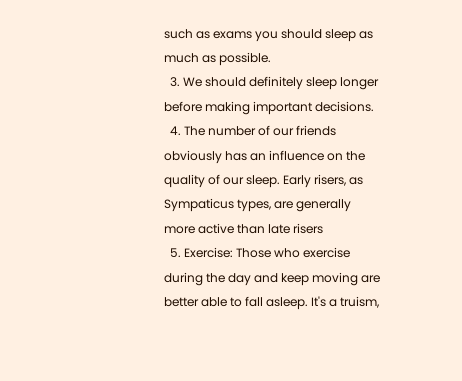such as exams you should sleep as much as possible.
  3. We should definitely sleep longer before making important decisions.
  4. The number of our friends obviously has an influence on the quality of our sleep. Early risers, as Sympaticus types, are generally more active than late risers
  5. Exercise: Those who exercise during the day and keep moving are better able to fall asleep. It's a truism,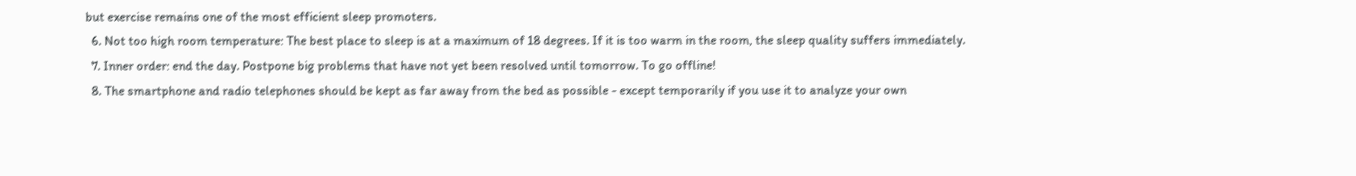but exercise remains one of the most efficient sleep promoters.
  6. Not too high room temperature: The best place to sleep is at a maximum of 18 degrees. If it is too warm in the room, the sleep quality suffers immediately.
  7. Inner order: end the day. Postpone big problems that have not yet been resolved until tomorrow. To go offline!
  8. The smartphone and radio telephones should be kept as far away from the bed as possible - except temporarily if you use it to analyze your own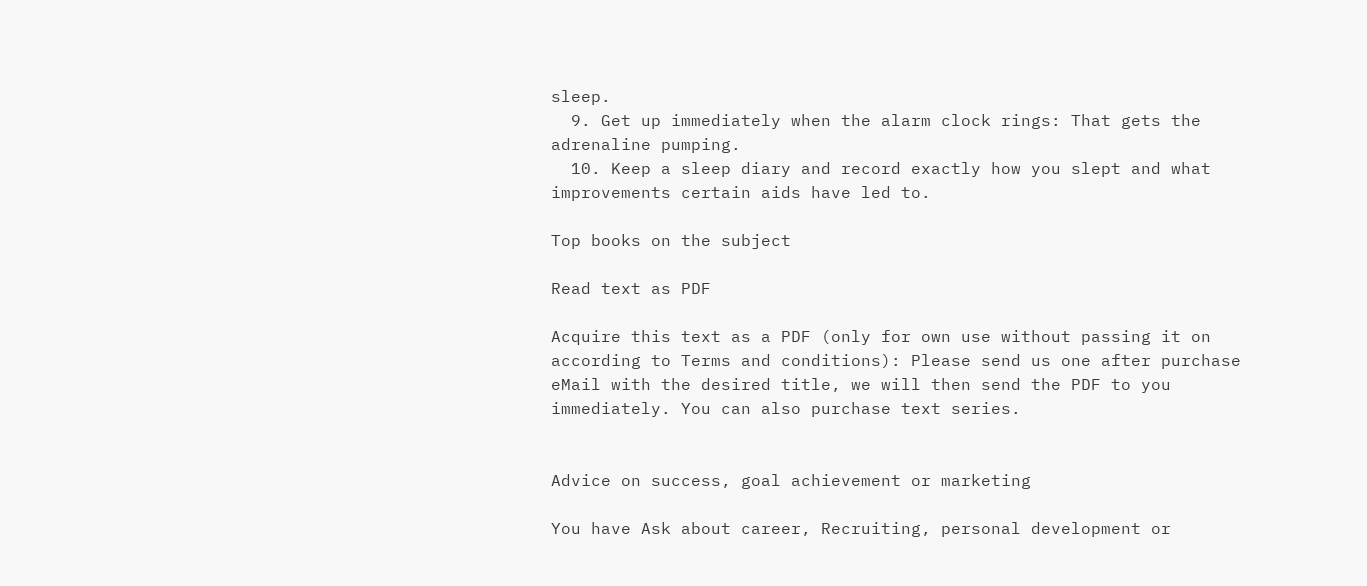sleep.
  9. Get up immediately when the alarm clock rings: That gets the adrenaline pumping.
  10. Keep a sleep diary and record exactly how you slept and what improvements certain aids have led to.

Top books on the subject

Read text as PDF

Acquire this text as a PDF (only for own use without passing it on according to Terms and conditions): Please send us one after purchase eMail with the desired title, we will then send the PDF to you immediately. You can also purchase text series.


Advice on success, goal achievement or marketing

You have Ask about career, Recruiting, personal development or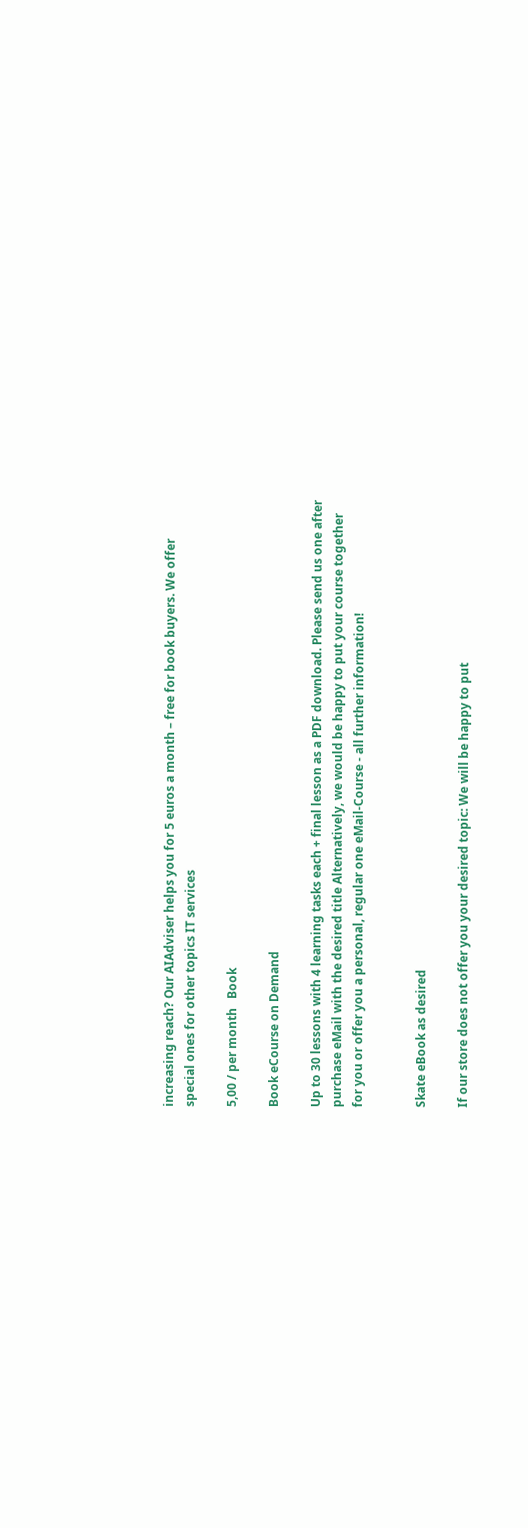increasing reach? Our AIAdviser helps you for 5 euros a month – free for book buyers. We offer special ones for other topics IT services

5,00 / per month   Book

Book eCourse on Demand

Up to 30 lessons with 4 learning tasks each + final lesson as a PDF download. Please send us one after purchase eMail with the desired title Alternatively, we would be happy to put your course together for you or offer you a personal, regular one eMail-Course - all further information!


Skate eBook as desired

If our store does not offer you your desired topic: We will be happy to put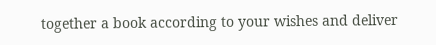together a book according to your wishes and deliver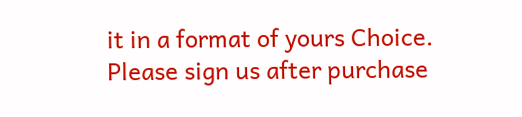it in a format of yours Choice. Please sign us after purchase